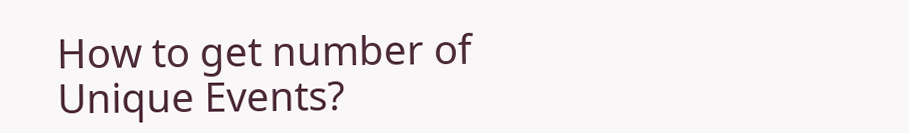How to get number of Unique Events?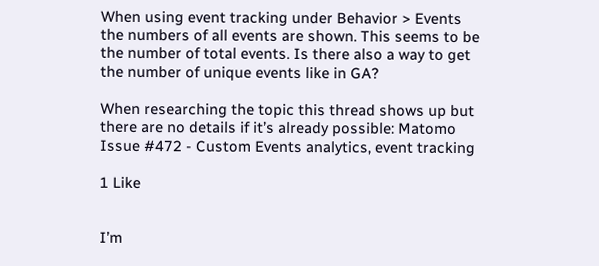When using event tracking under Behavior > Events the numbers of all events are shown. This seems to be the number of total events. Is there also a way to get the number of unique events like in GA?

When researching the topic this thread shows up but there are no details if it’s already possible: Matomo Issue #472 - Custom Events analytics, event tracking

1 Like


I’m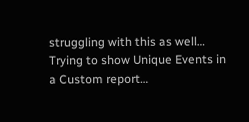struggling with this as well…
Trying to show Unique Events in a Custom report…